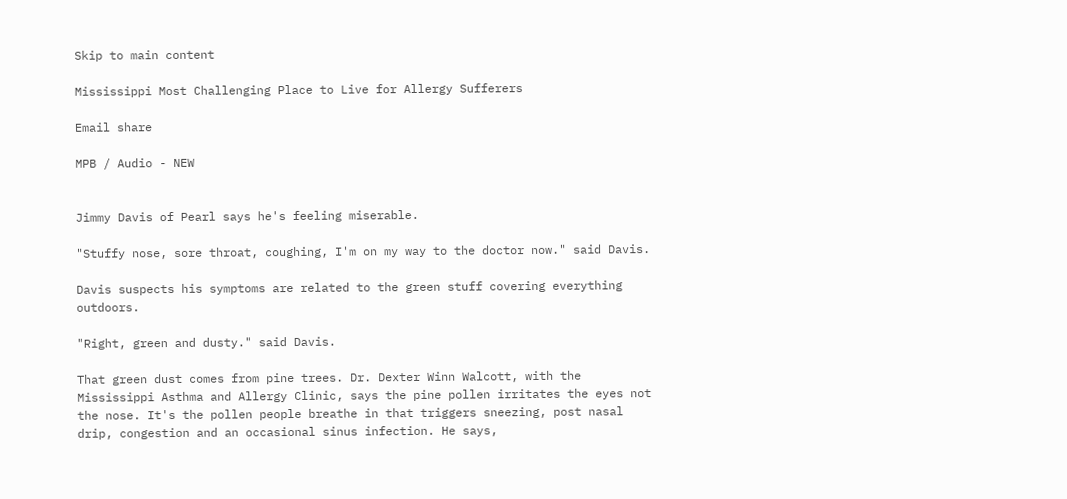Skip to main content

Mississippi Most Challenging Place to Live for Allergy Sufferers

Email share

MPB / Audio - NEW


Jimmy Davis of Pearl says he's feeling miserable.

"Stuffy nose, sore throat, coughing, I'm on my way to the doctor now." said Davis.

Davis suspects his symptoms are related to the green stuff covering everything outdoors.

"Right, green and dusty." said Davis.

That green dust comes from pine trees. Dr. Dexter Winn Walcott, with the Mississippi Asthma and Allergy Clinic, says the pine pollen irritates the eyes not the nose. It's the pollen people breathe in that triggers sneezing, post nasal drip, congestion and an occasional sinus infection. He says,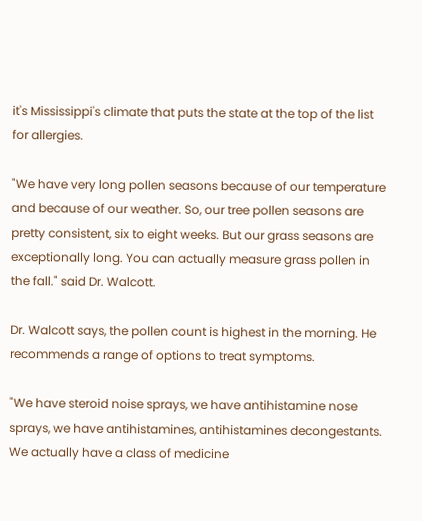it's Mississippi's climate that puts the state at the top of the list for allergies.

"We have very long pollen seasons because of our temperature and because of our weather. So, our tree pollen seasons are pretty consistent, six to eight weeks. But our grass seasons are exceptionally long. You can actually measure grass pollen in the fall." said Dr. Walcott.

Dr. Walcott says, the pollen count is highest in the morning. He recommends a range of options to treat symptoms.

"We have steroid noise sprays, we have antihistamine nose sprays, we have antihistamines, antihistamines decongestants. We actually have a class of medicine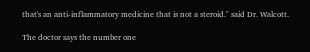that's an anti-inflammatory medicine that is not a steroid." said Dr. Walcott.

The doctor says the number one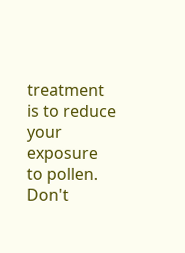treatment is to reduce your exposure to pollen. Don't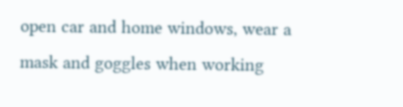open car and home windows, wear a mask and goggles when working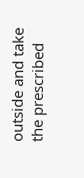outside and take the prescribed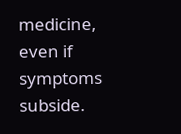medicine, even if symptoms subside.